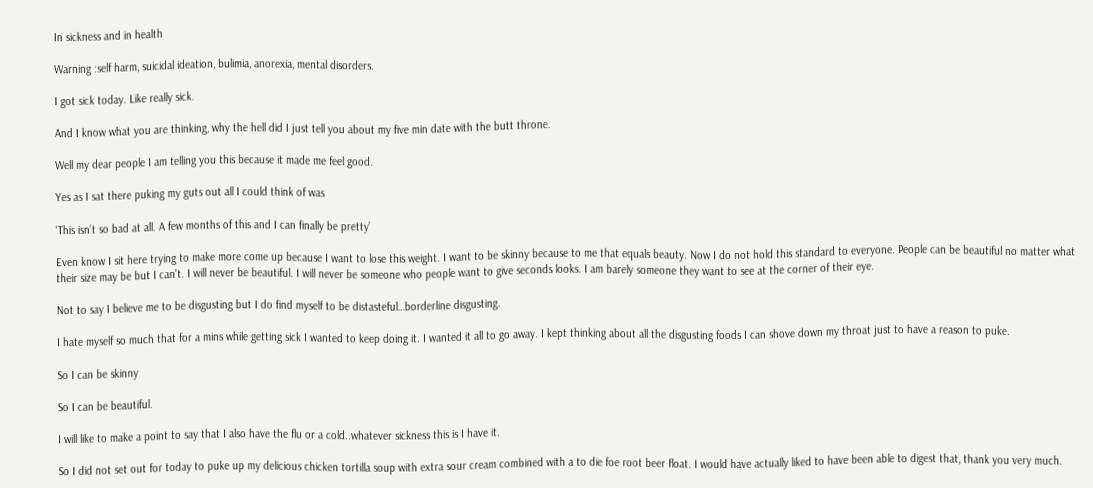In sickness and in health

Warning :self harm, suicidal ideation, bulimia, anorexia, mental disorders.

I got sick today. Like really sick.

And I know what you are thinking, why the hell did I just tell you about my five min date with the butt throne.

Well my dear people I am telling you this because it made me feel good.

Yes as I sat there puking my guts out all I could think of was

‘This isn’t so bad at all. A few months of this and I can finally be pretty’

Even know I sit here trying to make more come up because I want to lose this weight. I want to be skinny because to me that equals beauty. Now I do not hold this standard to everyone. People can be beautiful no matter what their size may be but I can’t. I will never be beautiful. I will never be someone who people want to give seconds looks. I am barely someone they want to see at the corner of their eye.

Not to say I believe me to be disgusting but I do find myself to be distasteful…borderline disgusting.

I hate myself so much that for a mins while getting sick I wanted to keep doing it. I wanted it all to go away. I kept thinking about all the disgusting foods I can shove down my throat just to have a reason to puke.

So I can be skinny

So I can be beautiful.

I will like to make a point to say that I also have the flu or a cold..whatever sickness this is I have it.

So I did not set out for today to puke up my delicious chicken tortilla soup with extra sour cream combined with a to die foe root beer float. I would have actually liked to have been able to digest that, thank you very much.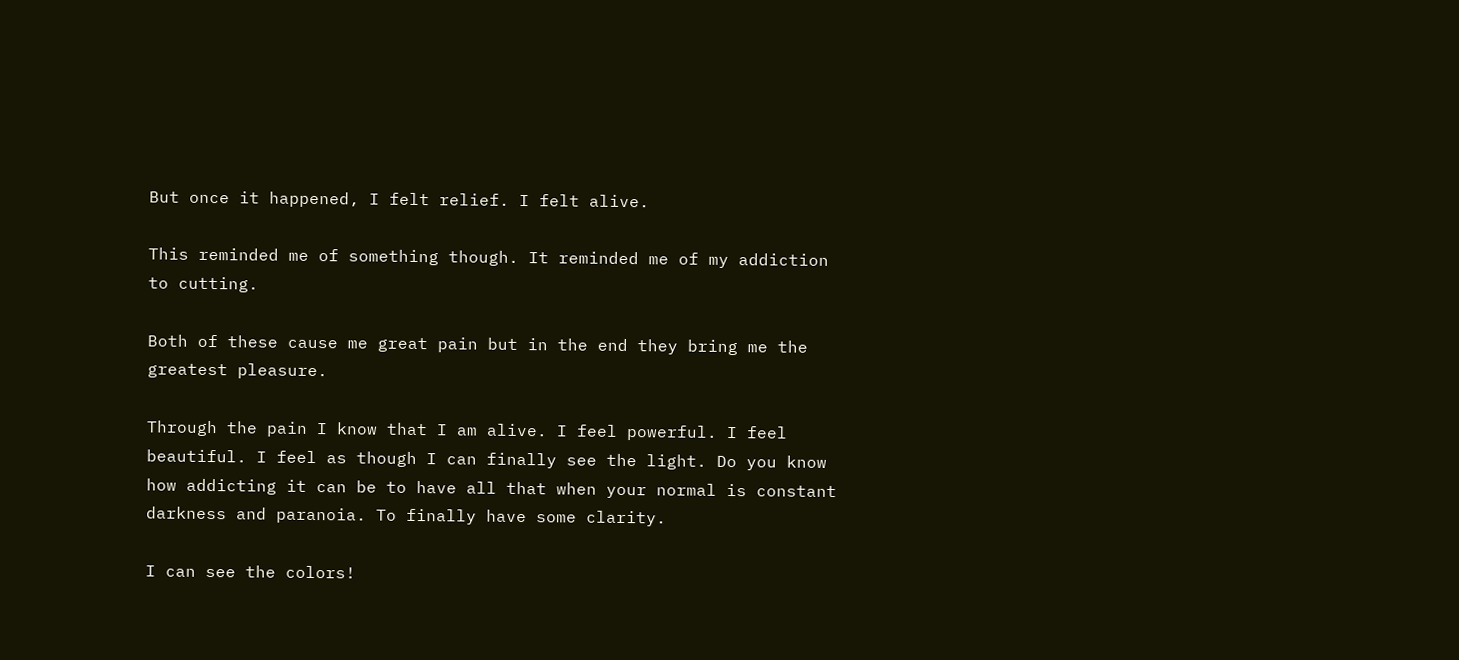But once it happened, I felt relief. I felt alive.

This reminded me of something though. It reminded me of my addiction to cutting.

Both of these cause me great pain but in the end they bring me the greatest pleasure.

Through the pain I know that I am alive. I feel powerful. I feel beautiful. I feel as though I can finally see the light. Do you know how addicting it can be to have all that when your normal is constant darkness and paranoia. To finally have some clarity.

I can see the colors!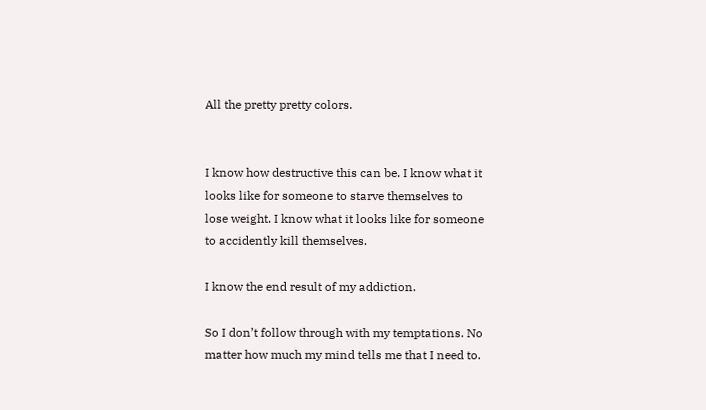All the pretty pretty colors.


I know how destructive this can be. I know what it looks like for someone to starve themselves to lose weight. I know what it looks like for someone to accidently kill themselves.

I know the end result of my addiction.

So I don’t follow through with my temptations. No matter how much my mind tells me that I need to.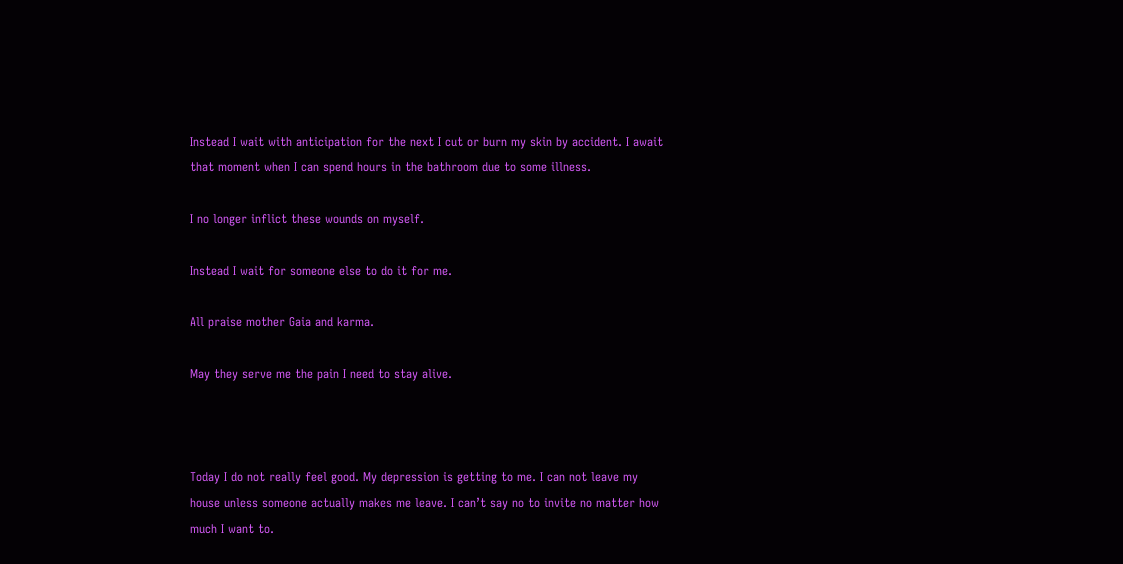Instead I wait with anticipation for the next I cut or burn my skin by accident. I await that moment when I can spend hours in the bathroom due to some illness.

I no longer inflict these wounds on myself.

Instead I wait for someone else to do it for me.

All praise mother Gaia and karma.

May they serve me the pain I need to stay alive.



Today I do not really feel good. My depression is getting to me. I can not leave my house unless someone actually makes me leave. I can’t say no to invite no matter how much I want to.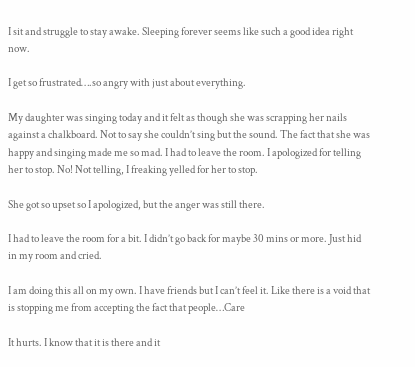I sit and struggle to stay awake. Sleeping forever seems like such a good idea right now.

I get so frustrated….so angry with just about everything.

My daughter was singing today and it felt as though she was scrapping her nails against a chalkboard. Not to say she couldn’t sing but the sound. The fact that she was happy and singing made me so mad. I had to leave the room. I apologized for telling her to stop. No! Not telling, I freaking yelled for her to stop.

She got so upset so I apologized, but the anger was still there.

I had to leave the room for a bit. I didn’t go back for maybe 30 mins or more. Just hid in my room and cried.

I am doing this all on my own. I have friends but I can’t feel it. Like there is a void that is stopping me from accepting the fact that people…Care

It hurts. I know that it is there and it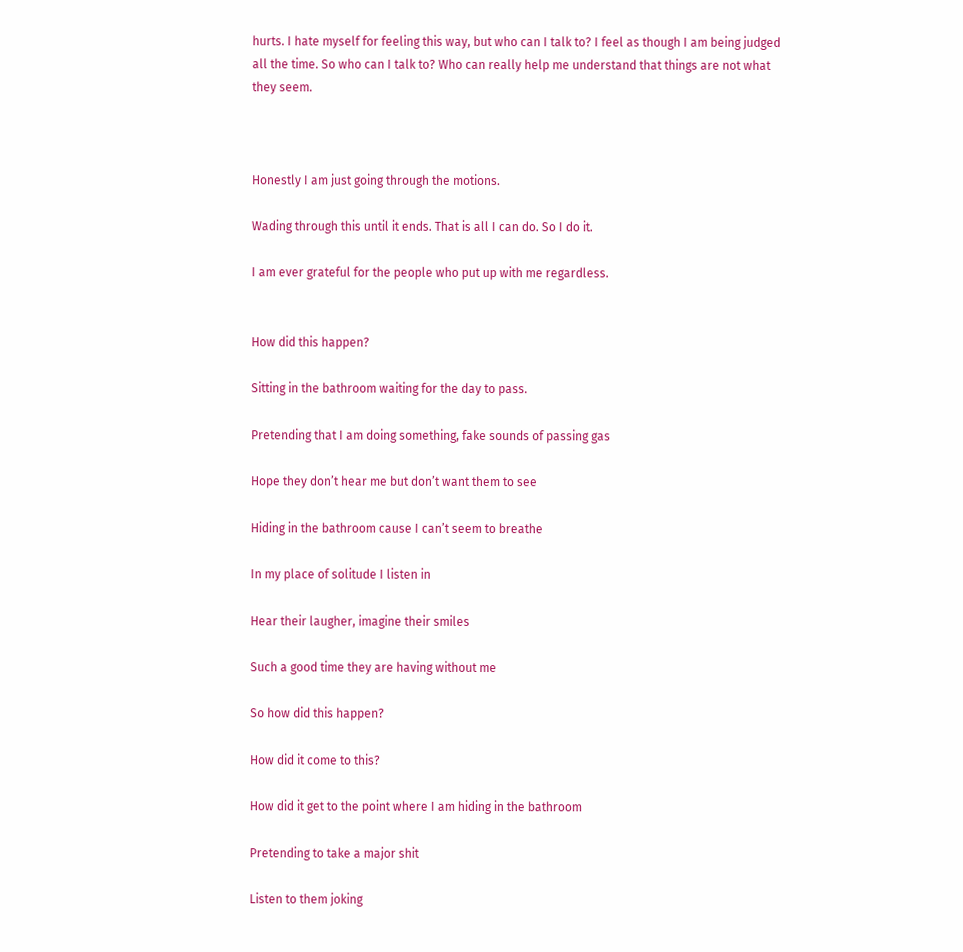hurts. I hate myself for feeling this way, but who can I talk to? I feel as though I am being judged all the time. So who can I talk to? Who can really help me understand that things are not what they seem.



Honestly I am just going through the motions.

Wading through this until it ends. That is all I can do. So I do it.

I am ever grateful for the people who put up with me regardless.


How did this happen?

Sitting in the bathroom waiting for the day to pass.

Pretending that I am doing something, fake sounds of passing gas

Hope they don’t hear me but don’t want them to see

Hiding in the bathroom cause I can’t seem to breathe

In my place of solitude I listen in

Hear their laugher, imagine their smiles

Such a good time they are having without me

So how did this happen?

How did it come to this?

How did it get to the point where I am hiding in the bathroom

Pretending to take a major shit

Listen to them joking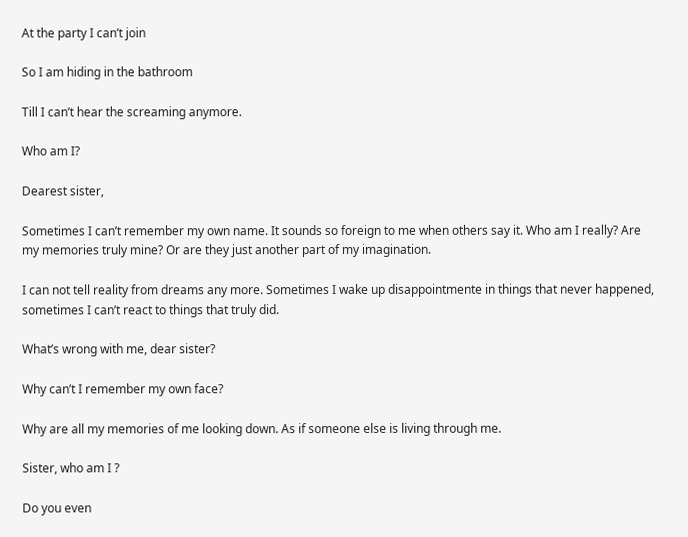At the party I can’t join

So I am hiding in the bathroom

Till I can’t hear the screaming anymore.

Who am I?

Dearest sister,

Sometimes I can’t remember my own name. It sounds so foreign to me when others say it. Who am I really? Are my memories truly mine? Or are they just another part of my imagination.

I can not tell reality from dreams any more. Sometimes I wake up disappointmente in things that never happened, sometimes I can’t react to things that truly did.

What’s wrong with me, dear sister?

Why can’t I remember my own face?

Why are all my memories of me looking down. As if someone else is living through me.

Sister, who am I ?

Do you even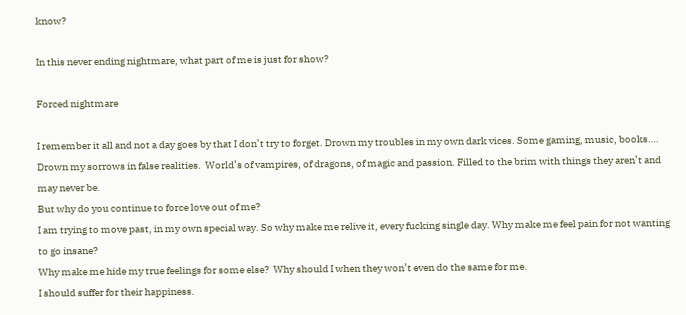know?

In this never ending nightmare, what part of me is just for show?

Forced nightmare

I remember it all and not a day goes by that I don’t try to forget. Drown my troubles in my own dark vices. Some gaming, music, books…. Drown my sorrows in false realities.  World’s of vampires, of dragons, of magic and passion. Filled to the brim with things they aren’t and may never be.
But why do you continue to force love out of me?
I am trying to move past, in my own special way. So why make me relive it, every fucking single day. Why make me feel pain for not wanting to go insane?
Why make me hide my true feelings for some else?  Why should I when they won’t even do the same for me.
I should suffer for their happiness.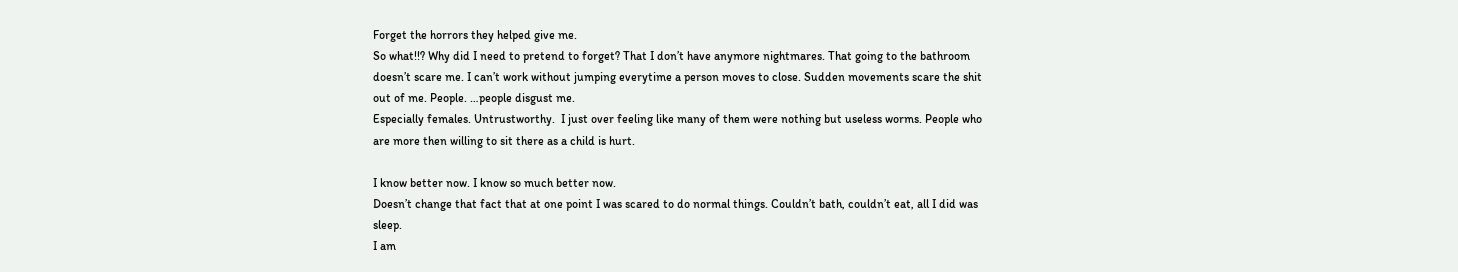Forget the horrors they helped give me.
So what!!? Why did I need to pretend to forget? That I don’t have anymore nightmares. That going to the bathroom doesn’t scare me. I can’t work without jumping everytime a person moves to close. Sudden movements scare the shit out of me. People. …people disgust me.
Especially females. Untrustworthy.  I just over feeling like many of them were nothing but useless worms. People who are more then willing to sit there as a child is hurt.

I know better now. I know so much better now.
Doesn’t change that fact that at one point I was scared to do normal things. Couldn’t bath, couldn’t eat, all I did was sleep.
I am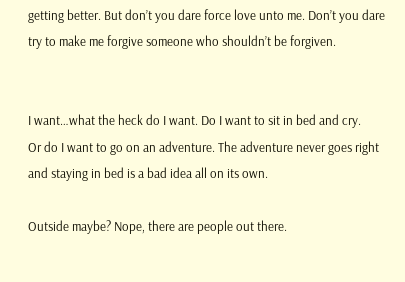getting better. But don’t you dare force love unto me. Don’t you dare try to make me forgive someone who shouldn’t be forgiven.


I want…what the heck do I want. Do I want to sit in bed and cry.
Or do I want to go on an adventure. The adventure never goes right and staying in bed is a bad idea all on its own.

Outside maybe? Nope, there are people out there.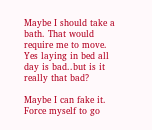Maybe I should take a bath. That would require me to move. Yes laying in bed all day is bad..but is it really that bad?

Maybe I can fake it. Force myself to go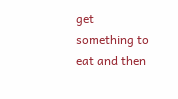get something to eat and then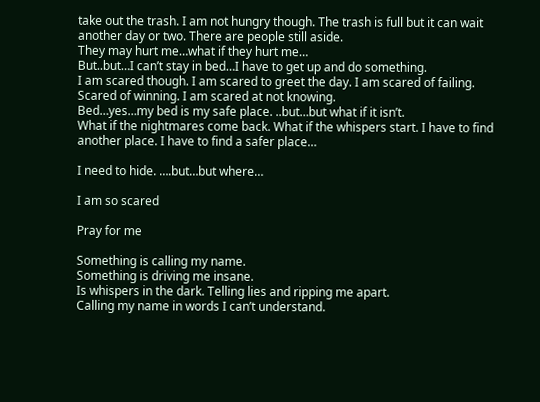take out the trash. I am not hungry though. The trash is full but it can wait another day or two. There are people still aside.
They may hurt me…what if they hurt me…
But..but…I can’t stay in bed…I have to get up and do something.
I am scared though. I am scared to greet the day. I am scared of failing. Scared of winning. I am scared at not knowing.
Bed…yes…my bed is my safe place. ..but…but what if it isn’t.
What if the nightmares come back. What if the whispers start. I have to find another place. I have to find a safer place…

I need to hide. ….but…but where…

I am so scared

Pray for me

Something is calling my name.
Something is driving me insane.
Is whispers in the dark. Telling lies and ripping me apart.
Calling my name in words I can’t understand.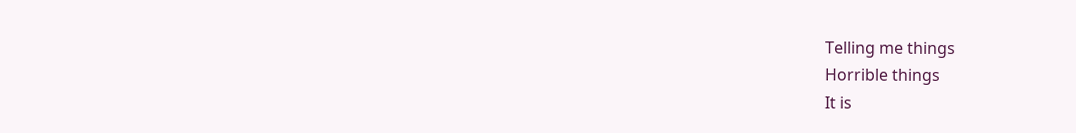Telling me things
Horrible things
It is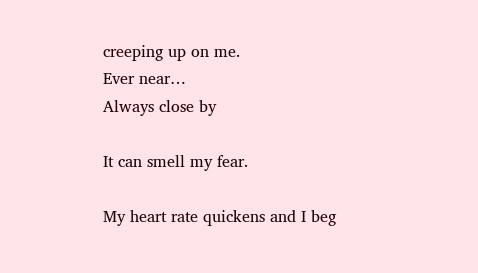creeping up on me.
Ever near…
Always close by

It can smell my fear.

My heart rate quickens and I beg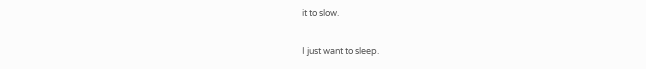it to slow.

I just want to sleep.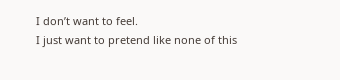I don’t want to feel.
I just want to pretend like none of this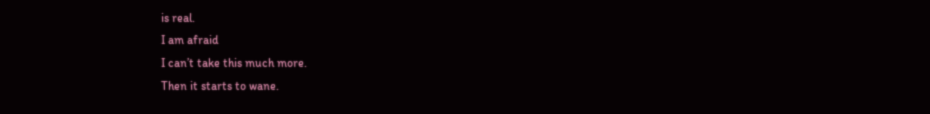is real.
I am afraid
I can’t take this much more.
Then it starts to wane.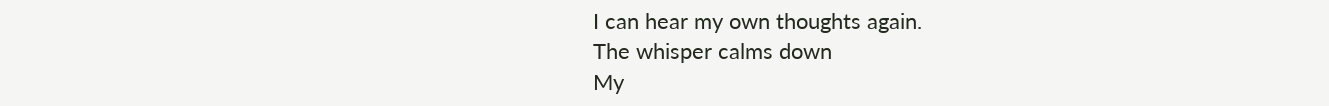I can hear my own thoughts again.
The whisper calms down
My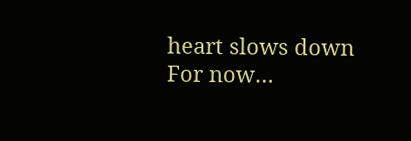heart slows down
For now…